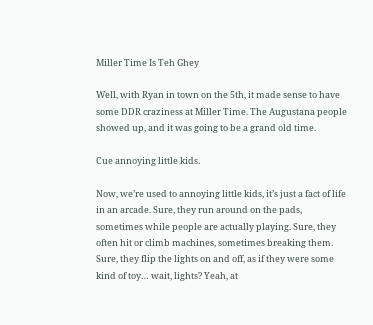Miller Time Is Teh Ghey

Well, with Ryan in town on the 5th, it made sense to have some DDR craziness at Miller Time. The Augustana people showed up, and it was going to be a grand old time.

Cue annoying little kids.

Now, we’re used to annoying little kids, it’s just a fact of life in an arcade. Sure, they run around on the pads, sometimes while people are actually playing. Sure, they often hit or climb machines, sometimes breaking them. Sure, they flip the lights on and off, as if they were some kind of toy… wait, lights? Yeah, at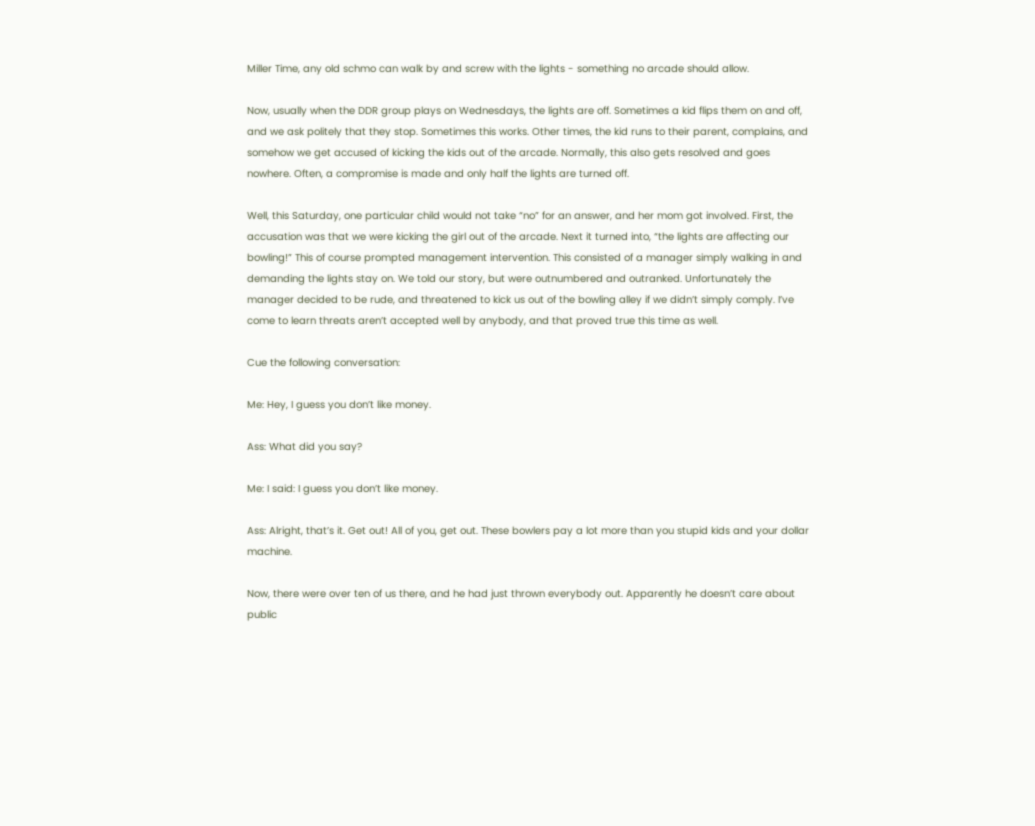Miller Time, any old schmo can walk by and screw with the lights - something no arcade should allow.

Now, usually when the DDR group plays on Wednesdays, the lights are off. Sometimes a kid flips them on and off, and we ask politely that they stop. Sometimes this works. Other times, the kid runs to their parent, complains, and somehow we get accused of kicking the kids out of the arcade. Normally, this also gets resolved and goes nowhere. Often, a compromise is made and only half the lights are turned off.

Well, this Saturday, one particular child would not take “no” for an answer, and her mom got involved. First, the accusation was that we were kicking the girl out of the arcade. Next it turned into, “the lights are affecting our bowling!” This of course prompted management intervention. This consisted of a manager simply walking in and demanding the lights stay on. We told our story, but were outnumbered and outranked. Unfortunately the manager decided to be rude, and threatened to kick us out of the bowling alley if we didn’t simply comply. I’ve come to learn threats aren’t accepted well by anybody, and that proved true this time as well.

Cue the following conversation:

Me: Hey, I guess you don’t like money.

Ass: What did you say?

Me: I said: I guess you don’t like money.

Ass: Alright, that’s it. Get out! All of you, get out. These bowlers pay a lot more than you stupid kids and your dollar machine.

Now, there were over ten of us there, and he had just thrown everybody out. Apparently he doesn’t care about public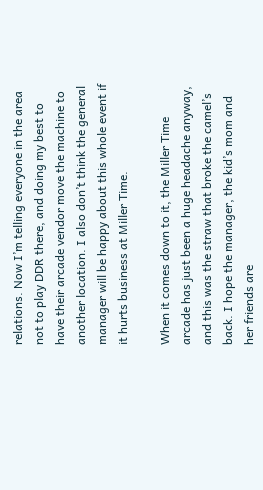relations. Now I’m telling everyone in the area not to play DDR there, and doing my best to have their arcade vendor move the machine to another location. I also don’t think the general manager will be happy about this whole event if it hurts business at Miller Time.

When it comes down to it, the Miller Time arcade has just been a huge headache anyway, and this was the straw that broke the camel’s back. I hope the manager, the kid’s mom and her friends are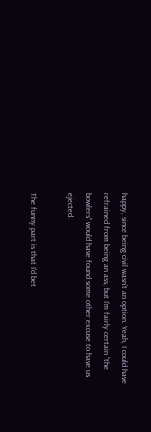happy, since being civil wasn’t an option. Yeah, I could have refrained from being an ass, but I’m fairly certain “the bowlers” would have found some other excuse to have us ejected.

The funny part is that I’d bet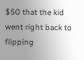$50 that the kid went right back to flipping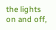the lights on and off,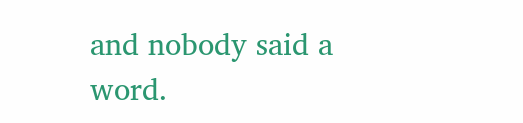and nobody said a word.